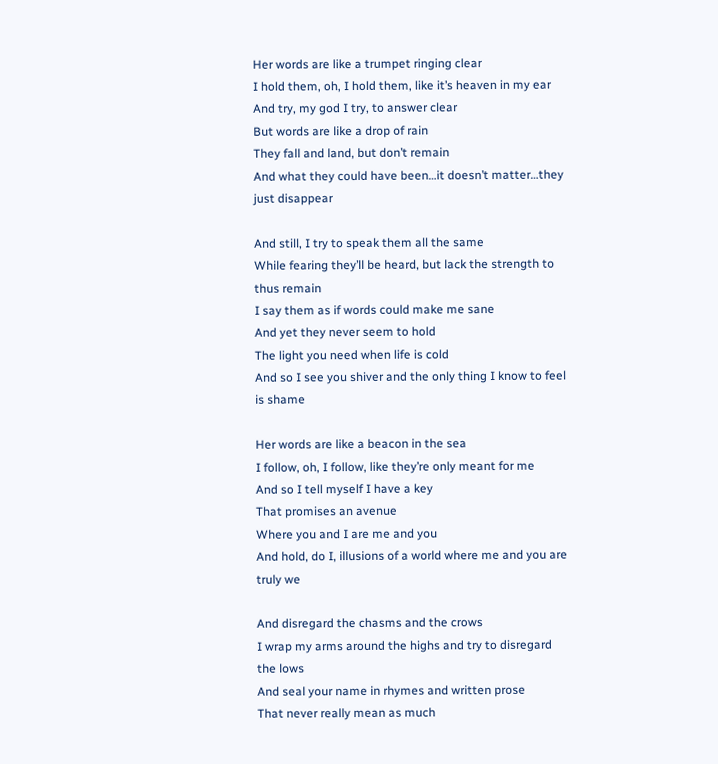Her words are like a trumpet ringing clear
I hold them, oh, I hold them, like it’s heaven in my ear
And try, my god I try, to answer clear
But words are like a drop of rain
They fall and land, but don’t remain
And what they could have been…it doesn’t matter…they just disappear

And still, I try to speak them all the same
While fearing they’ll be heard, but lack the strength to thus remain
I say them as if words could make me sane
And yet they never seem to hold
The light you need when life is cold
And so I see you shiver and the only thing I know to feel is shame

Her words are like a beacon in the sea
I follow, oh, I follow, like they’re only meant for me
And so I tell myself I have a key
That promises an avenue
Where you and I are me and you
And hold, do I, illusions of a world where me and you are truly we

And disregard the chasms and the crows
I wrap my arms around the highs and try to disregard the lows
And seal your name in rhymes and written prose
That never really mean as much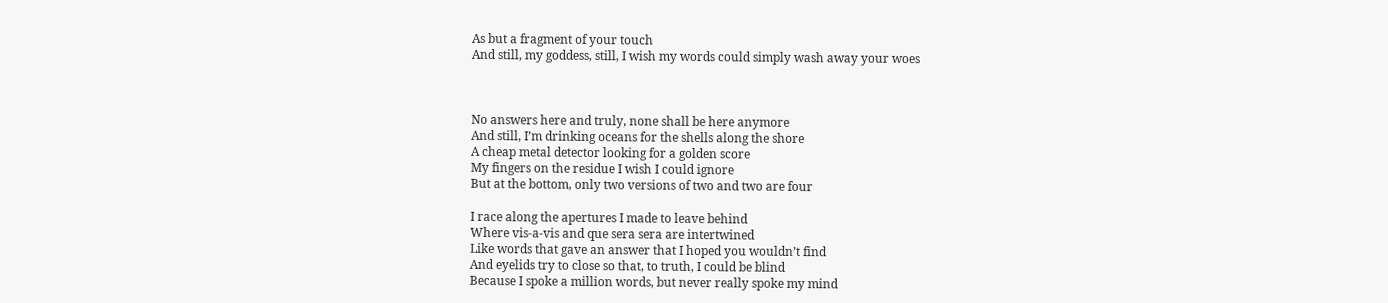As but a fragment of your touch
And still, my goddess, still, I wish my words could simply wash away your woes



No answers here and truly, none shall be here anymore
And still, I’m drinking oceans for the shells along the shore
A cheap metal detector looking for a golden score
My fingers on the residue I wish I could ignore
But at the bottom, only two versions of two and two are four

I race along the apertures I made to leave behind
Where vis-a-vis and que sera sera are intertwined
Like words that gave an answer that I hoped you wouldn’t find
And eyelids try to close so that, to truth, I could be blind
Because I spoke a million words, but never really spoke my mind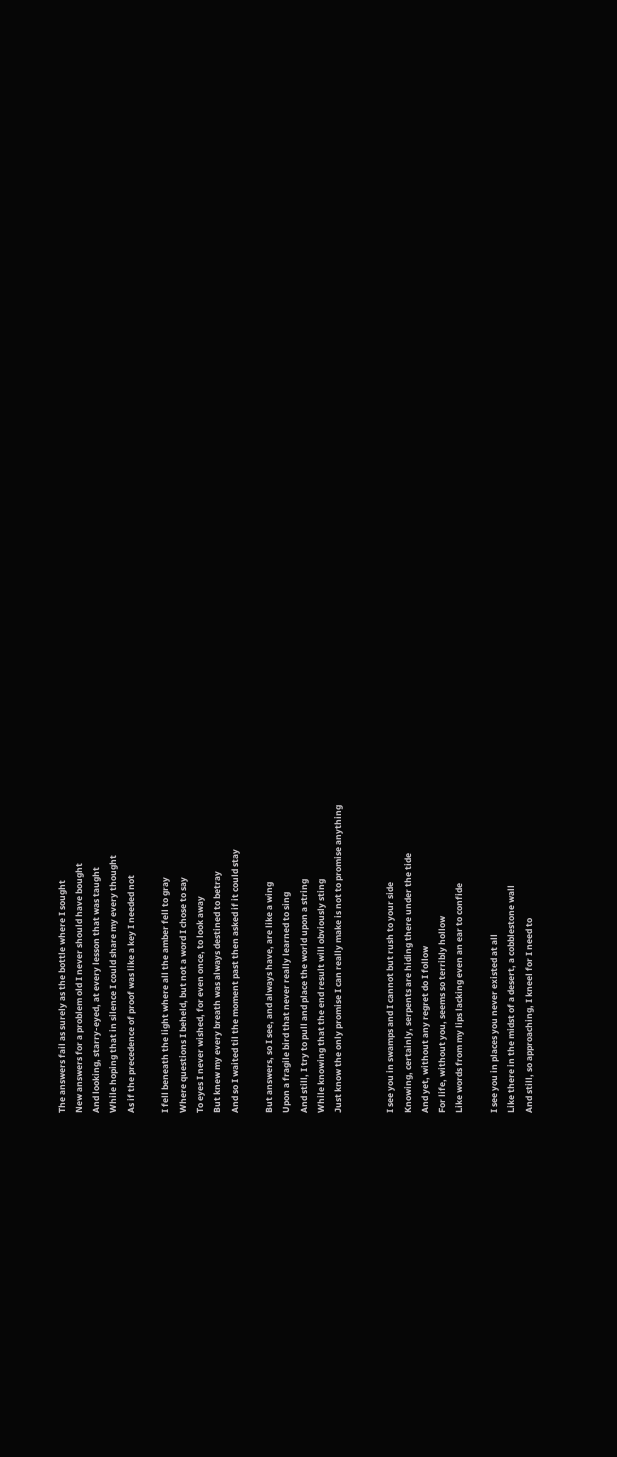The answers fail as surely as the bottle where I sought
New answers for a problem old I never should have bought
And looking, starry-eyed, at every lesson that was taught
While hoping that in silence I could share my every thought
As if the precedence of proof was like a key I needed not

I fell beneath the light where all the amber fell to gray
Where questions I beheld, but not a word I chose to say
To eyes I never wished, for even once, to look away
But knew my every breath was always destined to betray
And so I waited til the moment past then asked if it could stay

But answers, so I see, and always have, are like a wing
Upon a fragile bird that never really learned to sing
And still, I try to pull and place the world upon a string
While knowing that the end result will obviously sting
Just know the only promise I can really make is not to promise anything


I see you in swamps and I cannot but rush to your side
Knowing, certainly, serpents are hiding there under the tide
And yet, without any regret do I follow
For life, without you, seems so terribly hollow
Like words from my lips lacking even an ear to confide

I see you in places you never existed at all
Like there in the midst of a desert, a cobblestone wall
And still, so approaching, I kneel for I need to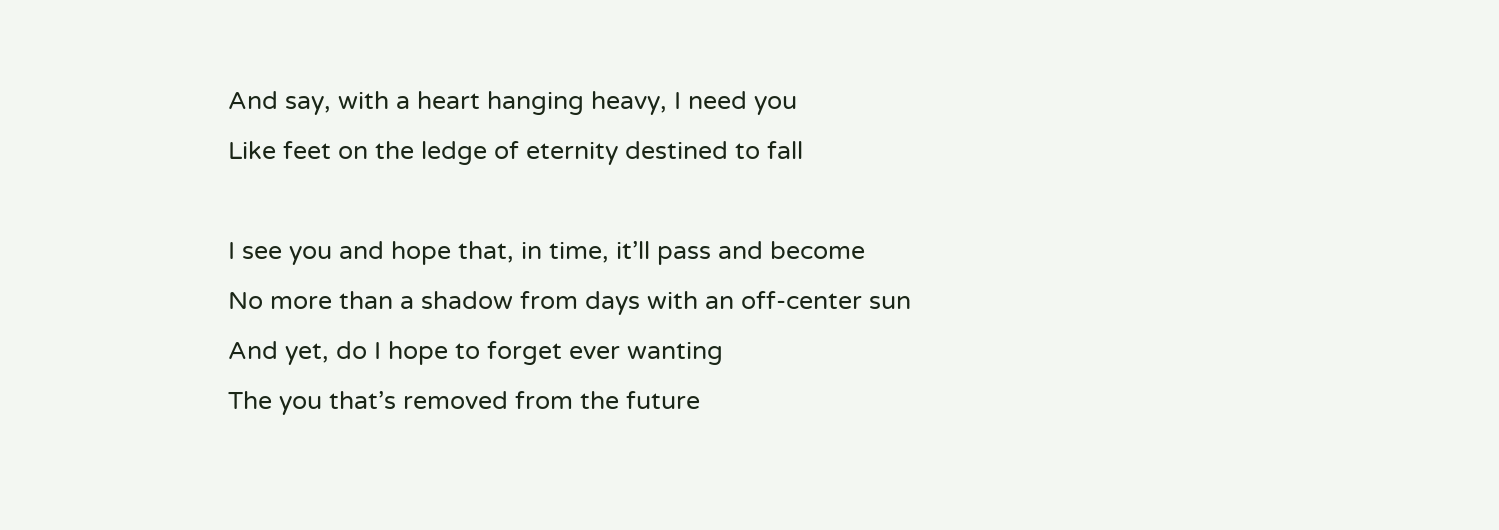And say, with a heart hanging heavy, I need you
Like feet on the ledge of eternity destined to fall

I see you and hope that, in time, it’ll pass and become
No more than a shadow from days with an off-center sun
And yet, do I hope to forget ever wanting
The you that’s removed from the future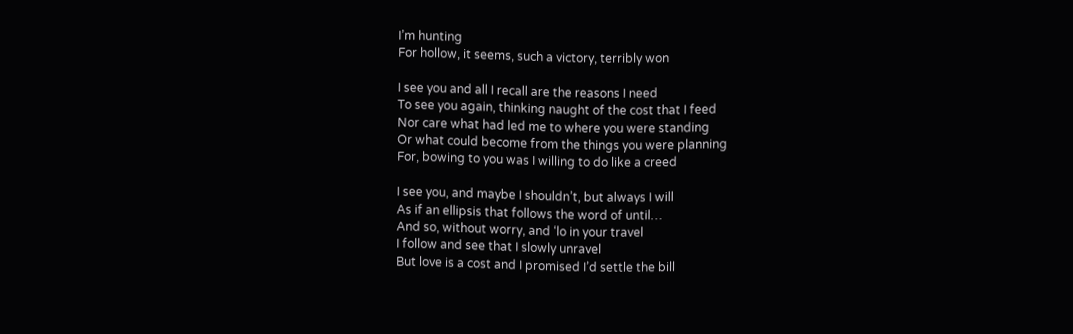I’m hunting
For hollow, it seems, such a victory, terribly won

I see you and all I recall are the reasons I need
To see you again, thinking naught of the cost that I feed
Nor care what had led me to where you were standing
Or what could become from the things you were planning
For, bowing to you was I willing to do like a creed

I see you, and maybe I shouldn’t, but always I will
As if an ellipsis that follows the word of until…
And so, without worry, and ‘lo in your travel
I follow and see that I slowly unravel
But love is a cost and I promised I’d settle the bill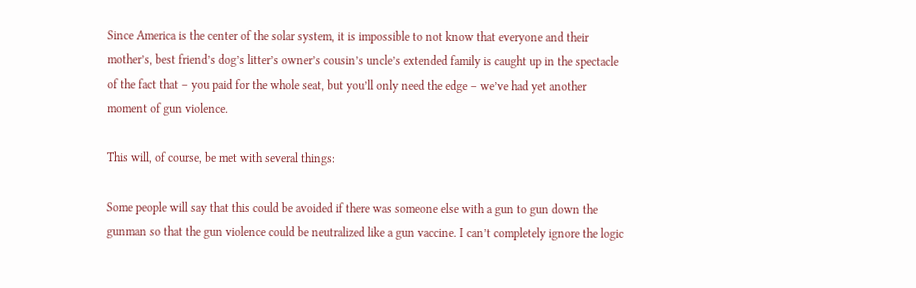Since America is the center of the solar system, it is impossible to not know that everyone and their mother’s, best friend’s dog’s litter’s owner’s cousin’s uncle’s extended family is caught up in the spectacle of the fact that – you paid for the whole seat, but you’ll only need the edge – we’ve had yet another moment of gun violence.

This will, of course, be met with several things:

Some people will say that this could be avoided if there was someone else with a gun to gun down the gunman so that the gun violence could be neutralized like a gun vaccine. I can’t completely ignore the logic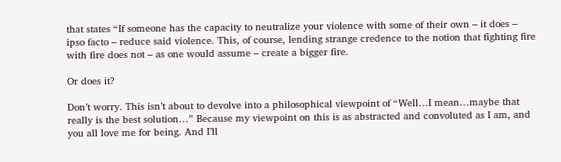that states “If someone has the capacity to neutralize your violence with some of their own – it does – ipso facto – reduce said violence. This, of course, lending strange credence to the notion that fighting fire with fire does not – as one would assume – create a bigger fire.

Or does it?

Don’t worry. This isn’t about to devolve into a philosophical viewpoint of “Well…I mean…maybe that really is the best solution…” Because my viewpoint on this is as abstracted and convoluted as I am, and you all love me for being. And I’ll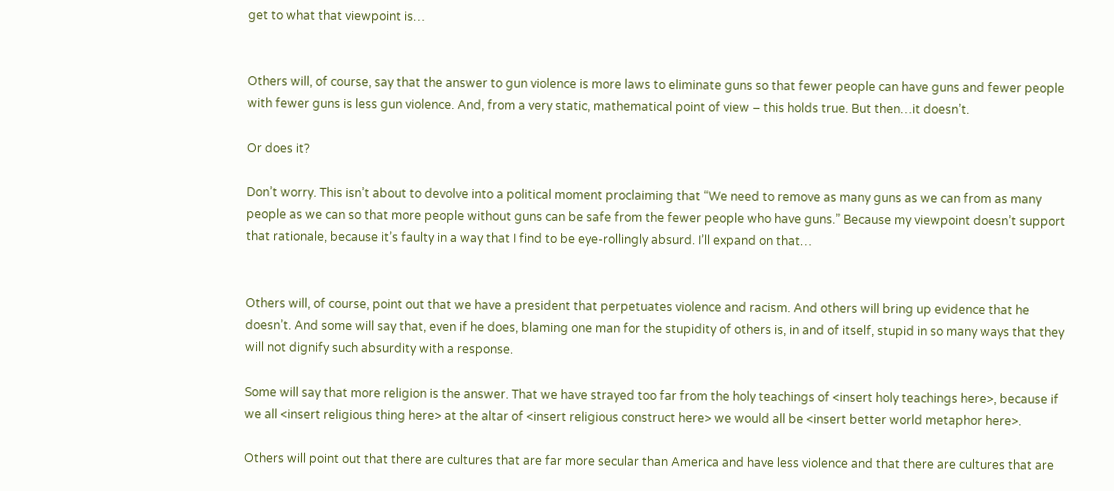get to what that viewpoint is…


Others will, of course, say that the answer to gun violence is more laws to eliminate guns so that fewer people can have guns and fewer people with fewer guns is less gun violence. And, from a very static, mathematical point of view – this holds true. But then…it doesn’t.

Or does it?

Don’t worry. This isn’t about to devolve into a political moment proclaiming that “We need to remove as many guns as we can from as many people as we can so that more people without guns can be safe from the fewer people who have guns.” Because my viewpoint doesn’t support that rationale, because it’s faulty in a way that I find to be eye-rollingly absurd. I’ll expand on that…


Others will, of course, point out that we have a president that perpetuates violence and racism. And others will bring up evidence that he doesn’t. And some will say that, even if he does, blaming one man for the stupidity of others is, in and of itself, stupid in so many ways that they will not dignify such absurdity with a response.

Some will say that more religion is the answer. That we have strayed too far from the holy teachings of <insert holy teachings here>, because if we all <insert religious thing here> at the altar of <insert religious construct here> we would all be <insert better world metaphor here>.

Others will point out that there are cultures that are far more secular than America and have less violence and that there are cultures that are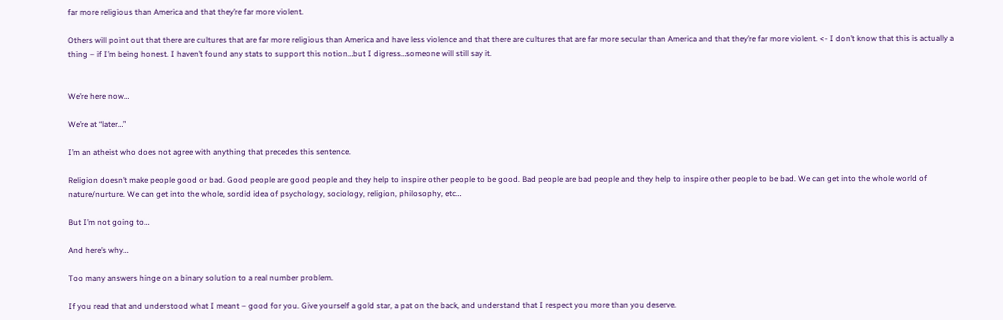far more religious than America and that they’re far more violent.

Others will point out that there are cultures that are far more religious than America and have less violence and that there are cultures that are far more secular than America and that they’re far more violent. <- I don’t know that this is actually a thing – if I’m being honest. I haven’t found any stats to support this notion…but I digress…someone will still say it.


We’re here now…

We’re at “later…”

I’m an atheist who does not agree with anything that precedes this sentence.

Religion doesn’t make people good or bad. Good people are good people and they help to inspire other people to be good. Bad people are bad people and they help to inspire other people to be bad. We can get into the whole world of nature/nurture. We can get into the whole, sordid idea of psychology, sociology, religion, philosophy, etc…

But I’m not going to…

And here’s why…

Too many answers hinge on a binary solution to a real number problem.

If you read that and understood what I meant – good for you. Give yourself a gold star, a pat on the back, and understand that I respect you more than you deserve.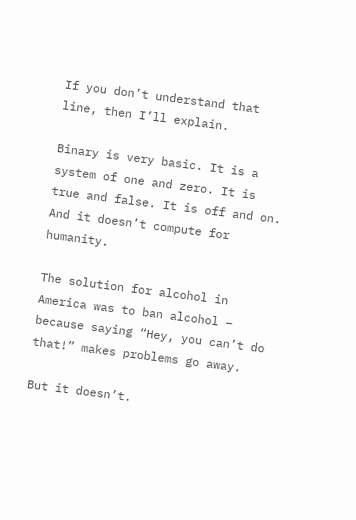If you don’t understand that line, then I’ll explain.

Binary is very basic. It is a system of one and zero. It is true and false. It is off and on. And it doesn’t compute for humanity.

The solution for alcohol in America was to ban alcohol – because saying “Hey, you can’t do that!” makes problems go away.

But it doesn’t.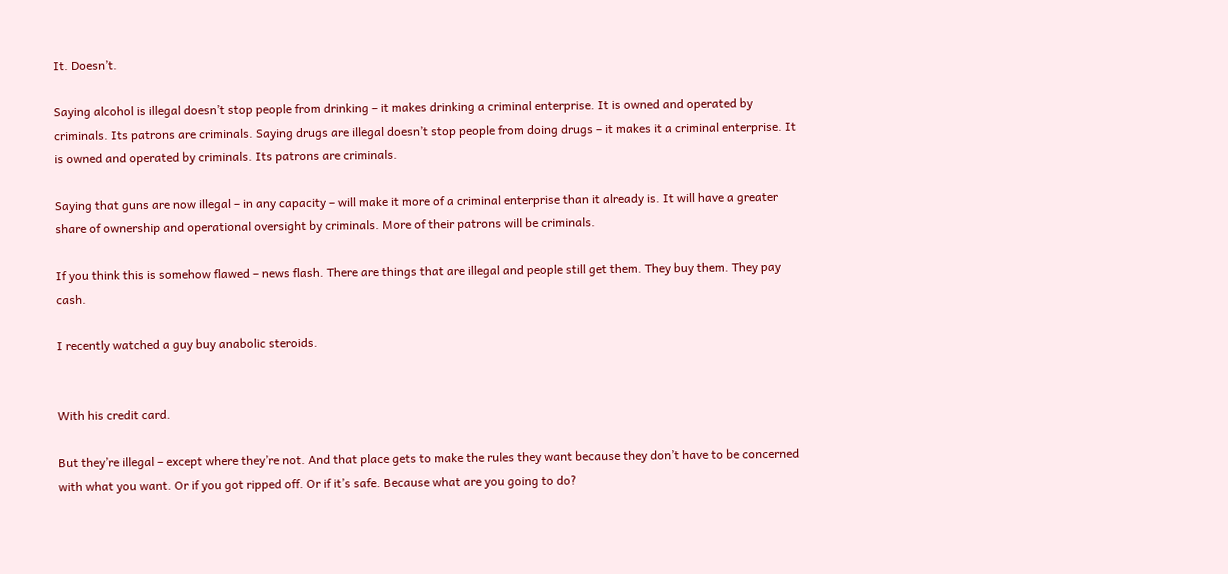It. Doesn’t.

Saying alcohol is illegal doesn’t stop people from drinking – it makes drinking a criminal enterprise. It is owned and operated by criminals. Its patrons are criminals. Saying drugs are illegal doesn’t stop people from doing drugs – it makes it a criminal enterprise. It is owned and operated by criminals. Its patrons are criminals.

Saying that guns are now illegal – in any capacity – will make it more of a criminal enterprise than it already is. It will have a greater share of ownership and operational oversight by criminals. More of their patrons will be criminals.

If you think this is somehow flawed – news flash. There are things that are illegal and people still get them. They buy them. They pay cash.

I recently watched a guy buy anabolic steroids.


With his credit card.

But they’re illegal – except where they’re not. And that place gets to make the rules they want because they don’t have to be concerned with what you want. Or if you got ripped off. Or if it’s safe. Because what are you going to do?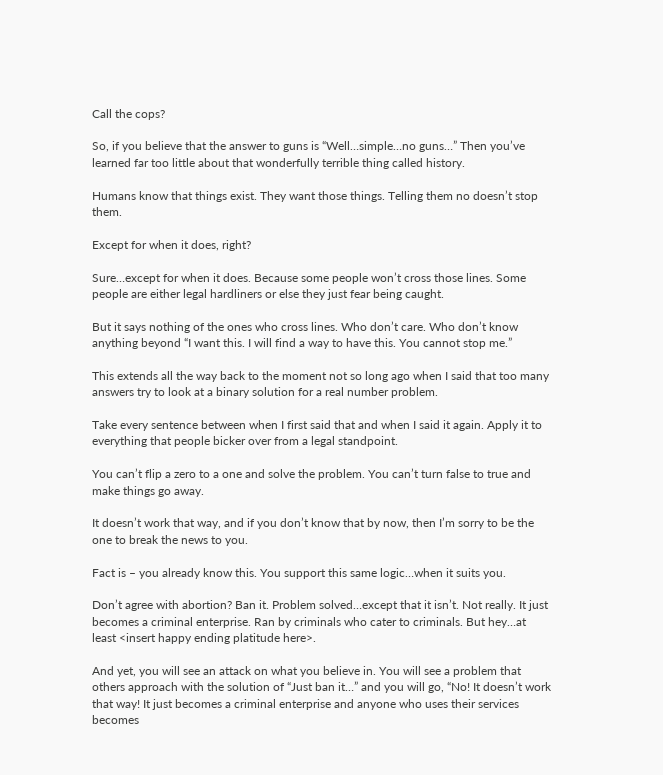Call the cops?

So, if you believe that the answer to guns is “Well…simple…no guns…” Then you’ve learned far too little about that wonderfully terrible thing called history.

Humans know that things exist. They want those things. Telling them no doesn’t stop them.

Except for when it does, right?

Sure…except for when it does. Because some people won’t cross those lines. Some people are either legal hardliners or else they just fear being caught.

But it says nothing of the ones who cross lines. Who don’t care. Who don’t know anything beyond “I want this. I will find a way to have this. You cannot stop me.”

This extends all the way back to the moment not so long ago when I said that too many answers try to look at a binary solution for a real number problem.

Take every sentence between when I first said that and when I said it again. Apply it to everything that people bicker over from a legal standpoint.

You can’t flip a zero to a one and solve the problem. You can’t turn false to true and make things go away.

It doesn’t work that way, and if you don’t know that by now, then I’m sorry to be the one to break the news to you.

Fact is – you already know this. You support this same logic…when it suits you.

Don’t agree with abortion? Ban it. Problem solved…except that it isn’t. Not really. It just becomes a criminal enterprise. Ran by criminals who cater to criminals. But hey…at least <insert happy ending platitude here>.

And yet, you will see an attack on what you believe in. You will see a problem that others approach with the solution of “Just ban it…” and you will go, “No! It doesn’t work that way! It just becomes a criminal enterprise and anyone who uses their services becomes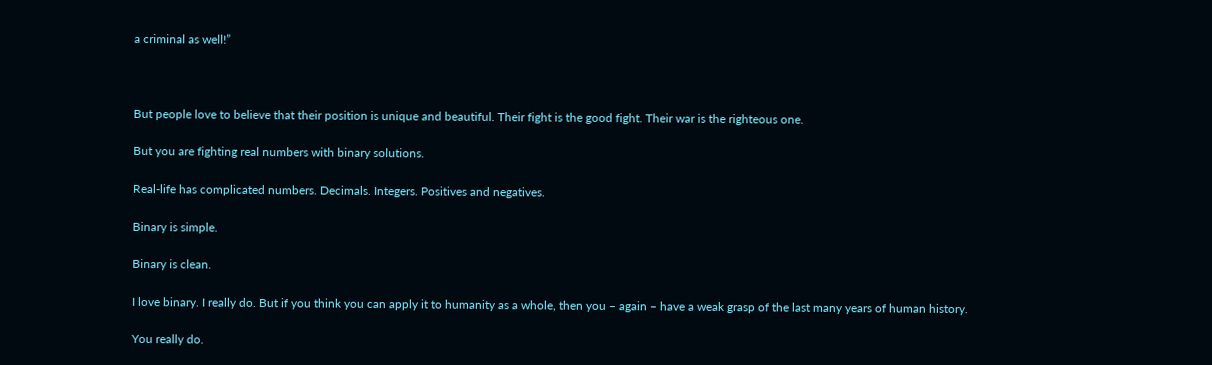a criminal as well!”



But people love to believe that their position is unique and beautiful. Their fight is the good fight. Their war is the righteous one.

But you are fighting real numbers with binary solutions.

Real-life has complicated numbers. Decimals. Integers. Positives and negatives.

Binary is simple.

Binary is clean.

I love binary. I really do. But if you think you can apply it to humanity as a whole, then you – again – have a weak grasp of the last many years of human history.

You really do.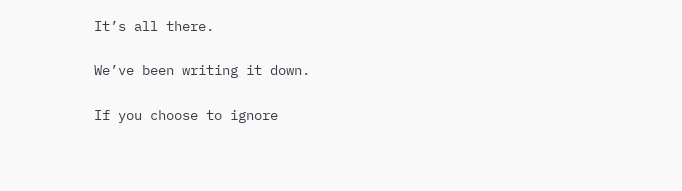It’s all there.

We’ve been writing it down.

If you choose to ignore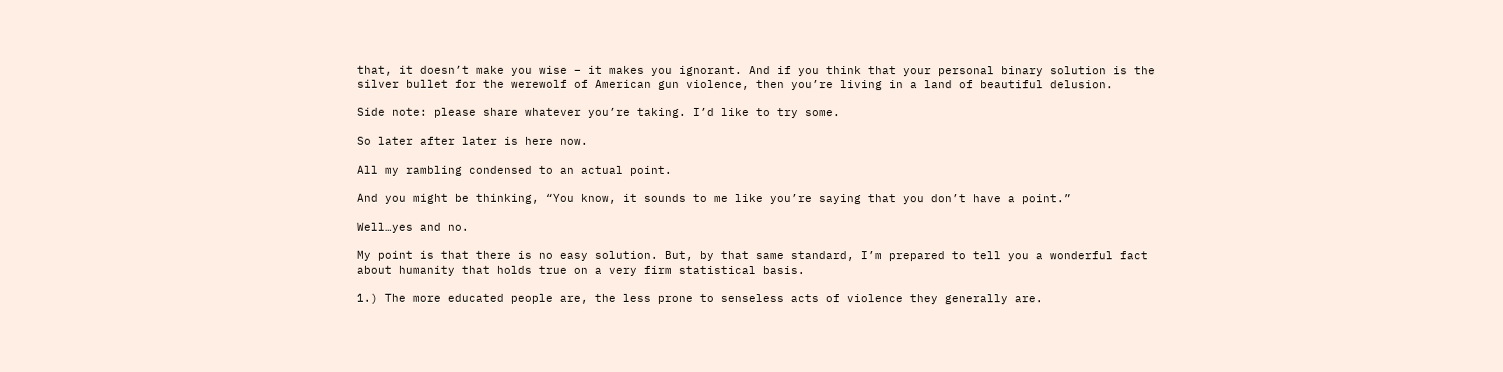that, it doesn’t make you wise – it makes you ignorant. And if you think that your personal binary solution is the silver bullet for the werewolf of American gun violence, then you’re living in a land of beautiful delusion.

Side note: please share whatever you’re taking. I’d like to try some.

So later after later is here now.

All my rambling condensed to an actual point.

And you might be thinking, “You know, it sounds to me like you’re saying that you don’t have a point.”

Well…yes and no.

My point is that there is no easy solution. But, by that same standard, I’m prepared to tell you a wonderful fact about humanity that holds true on a very firm statistical basis.

1.) The more educated people are, the less prone to senseless acts of violence they generally are.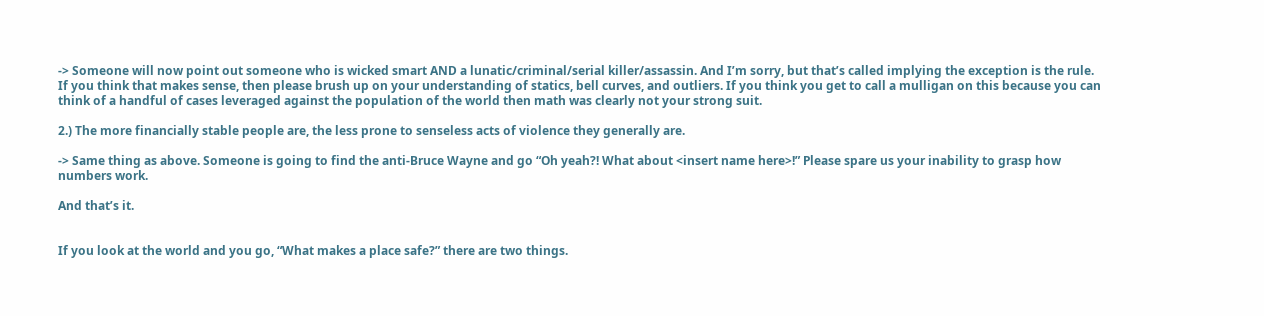-> Someone will now point out someone who is wicked smart AND a lunatic/criminal/serial killer/assassin. And I’m sorry, but that’s called implying the exception is the rule. If you think that makes sense, then please brush up on your understanding of statics, bell curves, and outliers. If you think you get to call a mulligan on this because you can think of a handful of cases leveraged against the population of the world then math was clearly not your strong suit.

2.) The more financially stable people are, the less prone to senseless acts of violence they generally are.

-> Same thing as above. Someone is going to find the anti-Bruce Wayne and go “Oh yeah?! What about <insert name here>!” Please spare us your inability to grasp how numbers work.

And that’s it.


If you look at the world and you go, “What makes a place safe?” there are two things.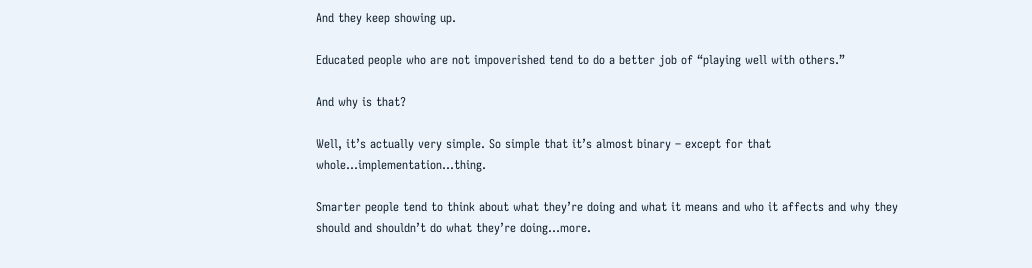And they keep showing up.

Educated people who are not impoverished tend to do a better job of “playing well with others.”

And why is that?

Well, it’s actually very simple. So simple that it’s almost binary – except for that whole…implementation…thing.

Smarter people tend to think about what they’re doing and what it means and who it affects and why they should and shouldn’t do what they’re doing…more.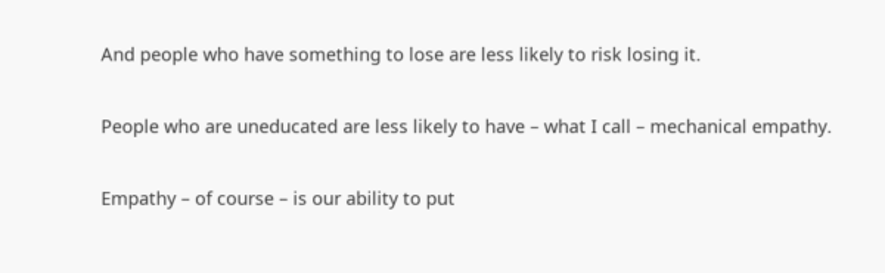And people who have something to lose are less likely to risk losing it.

People who are uneducated are less likely to have – what I call – mechanical empathy.

Empathy – of course – is our ability to put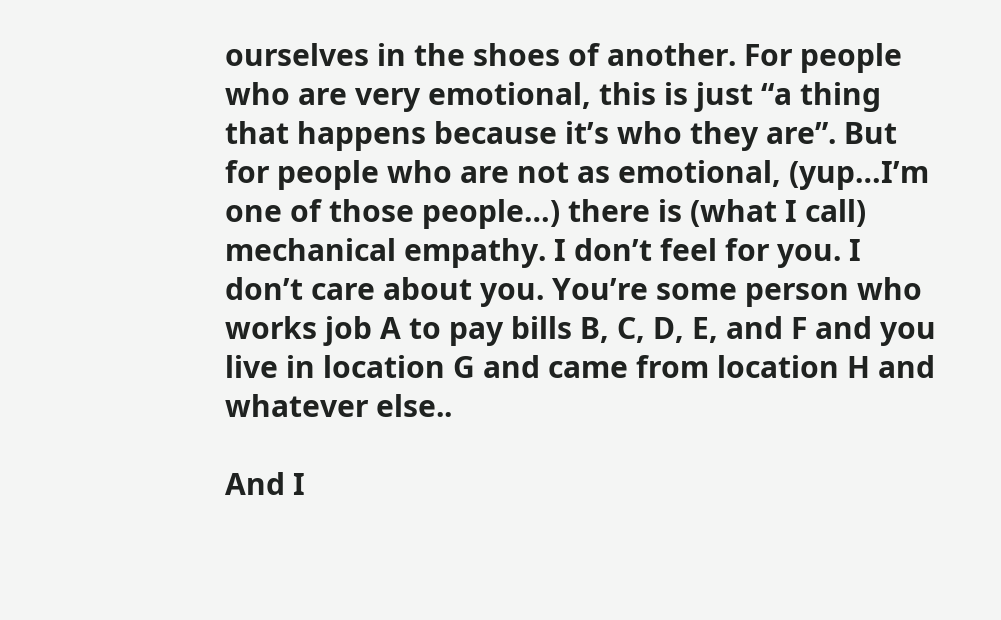ourselves in the shoes of another. For people who are very emotional, this is just “a thing that happens because it’s who they are”. But for people who are not as emotional, (yup…I’m one of those people…) there is (what I call) mechanical empathy. I don’t feel for you. I don’t care about you. You’re some person who works job A to pay bills B, C, D, E, and F and you live in location G and came from location H and whatever else..

And I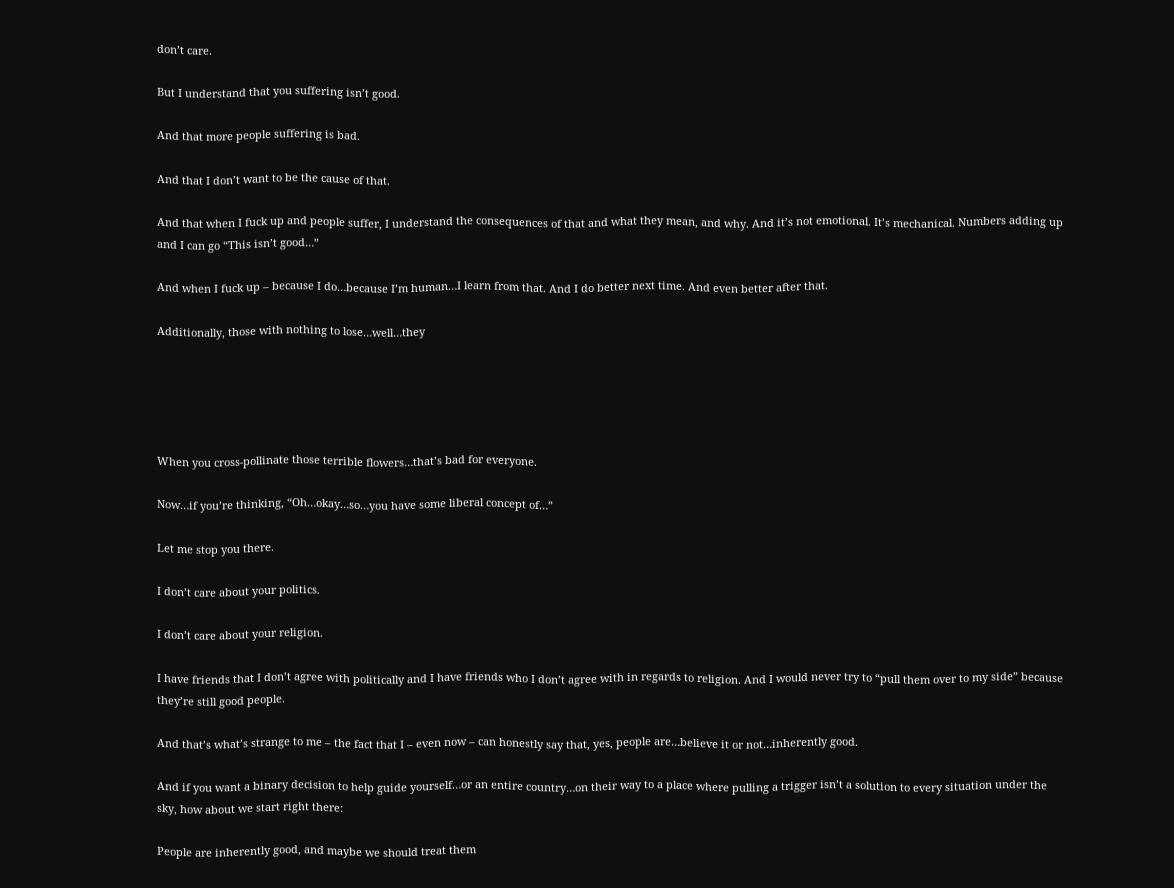don’t care.

But I understand that you suffering isn’t good.

And that more people suffering is bad.

And that I don’t want to be the cause of that.

And that when I fuck up and people suffer, I understand the consequences of that and what they mean, and why. And it’s not emotional. It’s mechanical. Numbers adding up and I can go “This isn’t good…”

And when I fuck up – because I do…because I’m human…I learn from that. And I do better next time. And even better after that.

Additionally, those with nothing to lose…well…they





When you cross-pollinate those terrible flowers…that’s bad for everyone.

Now…if you’re thinking, “Oh…okay…so…you have some liberal concept of…”

Let me stop you there.

I don’t care about your politics.

I don’t care about your religion.

I have friends that I don’t agree with politically and I have friends who I don’t agree with in regards to religion. And I would never try to “pull them over to my side” because they’re still good people.

And that’s what’s strange to me – the fact that I – even now – can honestly say that, yes, people are…believe it or not…inherently good.

And if you want a binary decision to help guide yourself…or an entire country…on their way to a place where pulling a trigger isn’t a solution to every situation under the sky, how about we start right there:

People are inherently good, and maybe we should treat them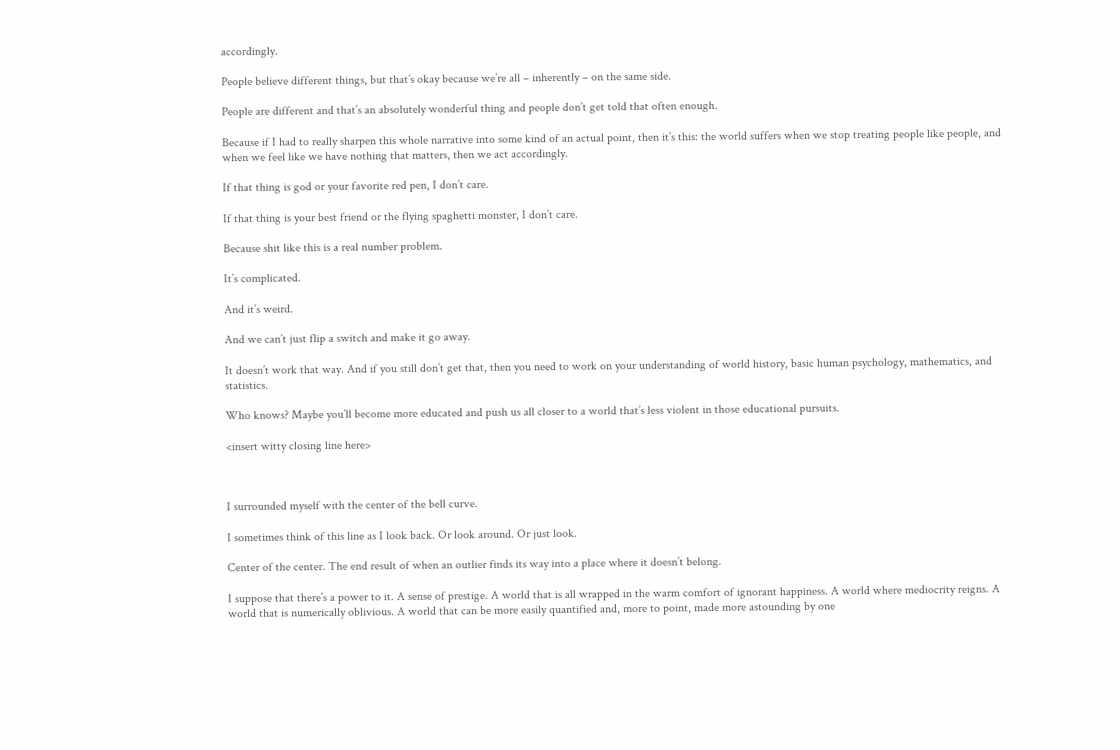accordingly.

People believe different things, but that’s okay because we’re all – inherently – on the same side.

People are different and that’s an absolutely wonderful thing and people don’t get told that often enough.

Because if I had to really sharpen this whole narrative into some kind of an actual point, then it’s this: the world suffers when we stop treating people like people, and when we feel like we have nothing that matters, then we act accordingly.

If that thing is god or your favorite red pen, I don’t care.

If that thing is your best friend or the flying spaghetti monster, I don’t care.

Because shit like this is a real number problem.

It’s complicated.

And it’s weird.

And we can’t just flip a switch and make it go away.

It doesn’t work that way. And if you still don’t get that, then you need to work on your understanding of world history, basic human psychology, mathematics, and statistics.

Who knows? Maybe you’ll become more educated and push us all closer to a world that’s less violent in those educational pursuits.

<insert witty closing line here>



I surrounded myself with the center of the bell curve.

I sometimes think of this line as I look back. Or look around. Or just look.

Center of the center. The end result of when an outlier finds its way into a place where it doesn’t belong.

I suppose that there’s a power to it. A sense of prestige. A world that is all wrapped in the warm comfort of ignorant happiness. A world where mediocrity reigns. A world that is numerically oblivious. A world that can be more easily quantified and, more to point, made more astounding by one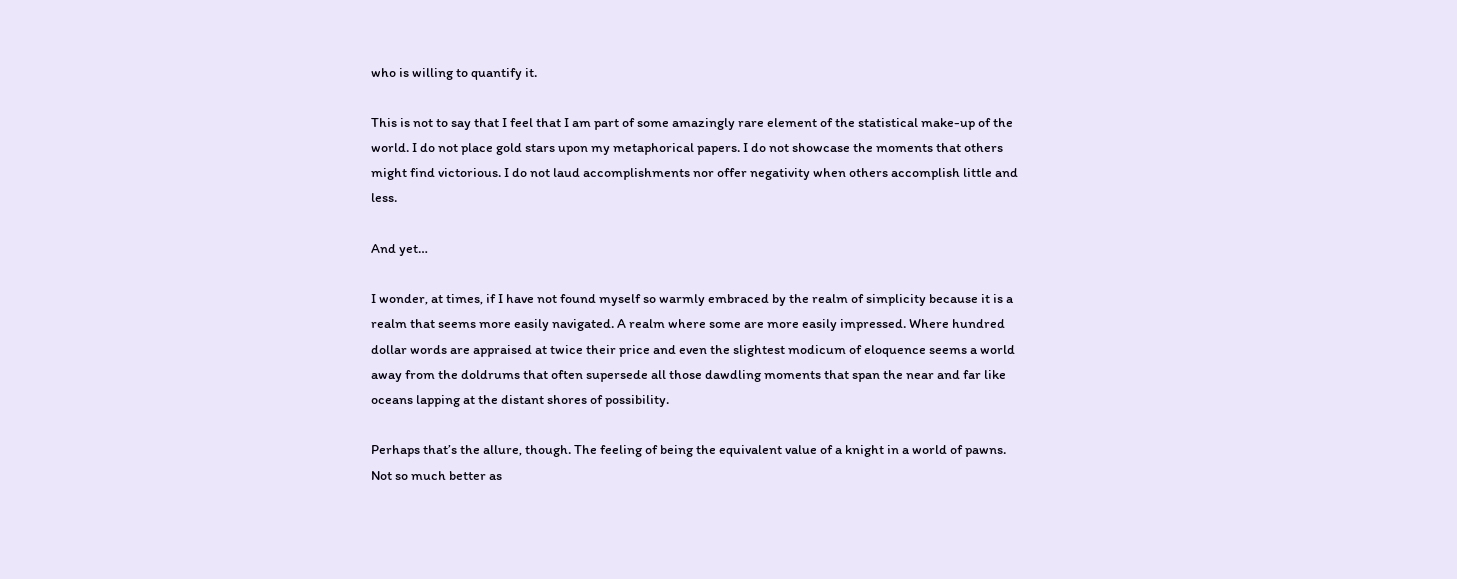who is willing to quantify it.

This is not to say that I feel that I am part of some amazingly rare element of the statistical make-up of the world. I do not place gold stars upon my metaphorical papers. I do not showcase the moments that others might find victorious. I do not laud accomplishments nor offer negativity when others accomplish little and less.

And yet…

I wonder, at times, if I have not found myself so warmly embraced by the realm of simplicity because it is a realm that seems more easily navigated. A realm where some are more easily impressed. Where hundred dollar words are appraised at twice their price and even the slightest modicum of eloquence seems a world away from the doldrums that often supersede all those dawdling moments that span the near and far like oceans lapping at the distant shores of possibility.

Perhaps that’s the allure, though. The feeling of being the equivalent value of a knight in a world of pawns. Not so much better as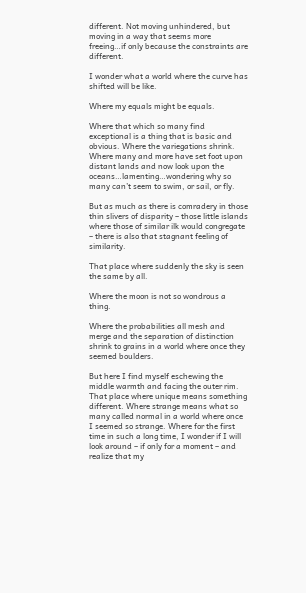different. Not moving unhindered, but moving in a way that seems more freeing…if only because the constraints are different.

I wonder what a world where the curve has shifted will be like.

Where my equals might be equals.

Where that which so many find exceptional is a thing that is basic and obvious. Where the variegations shrink. Where many and more have set foot upon distant lands and now look upon the oceans…lamenting…wondering why so many can’t seem to swim, or sail, or fly.

But as much as there is comradery in those thin slivers of disparity – those little islands where those of similar ilk would congregate – there is also that stagnant feeling of similarity.

That place where suddenly the sky is seen the same by all.

Where the moon is not so wondrous a thing.

Where the probabilities all mesh and merge and the separation of distinction shrink to grains in a world where once they seemed boulders.

But here I find myself eschewing the middle warmth and facing the outer rim. That place where unique means something different. Where strange means what so many called normal in a world where once I seemed so strange. Where for the first time in such a long time, I wonder if I will look around – if only for a moment – and realize that my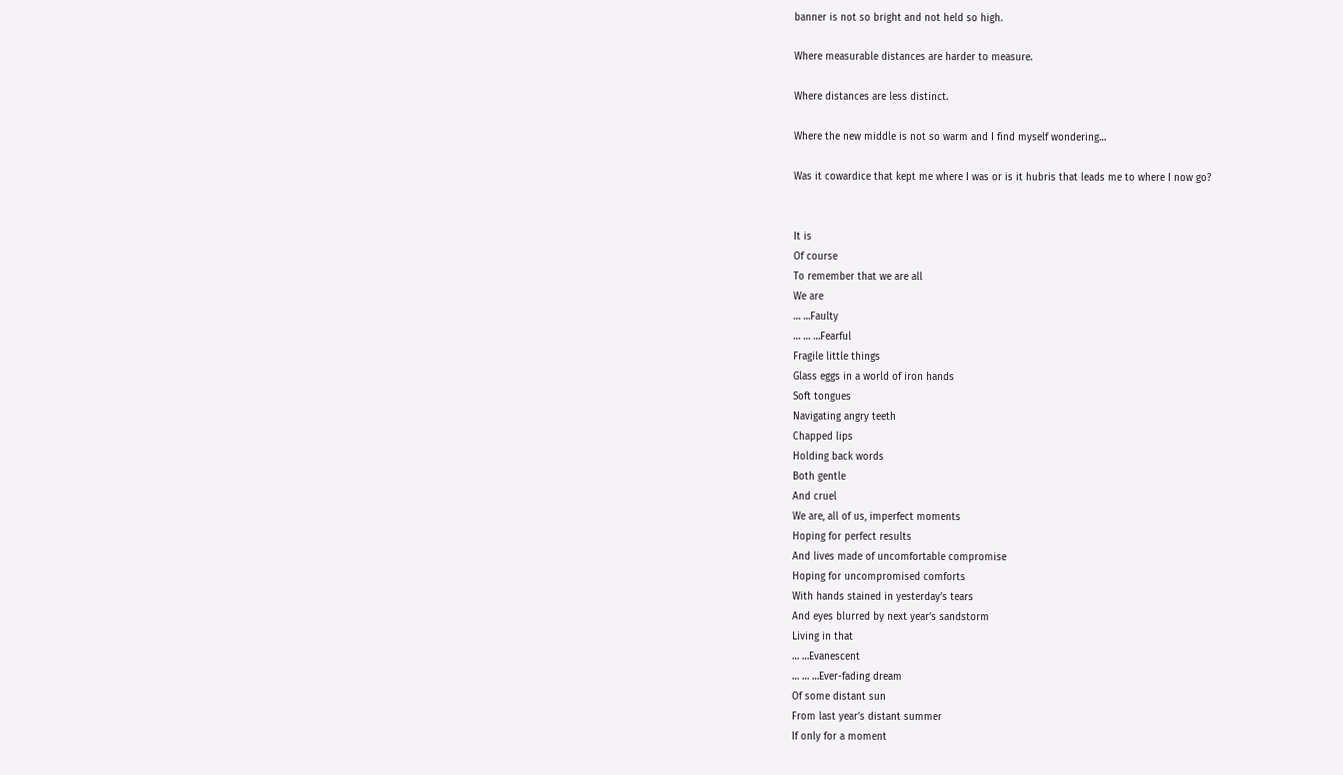banner is not so bright and not held so high.

Where measurable distances are harder to measure.

Where distances are less distinct.

Where the new middle is not so warm and I find myself wondering…

Was it cowardice that kept me where I was or is it hubris that leads me to where I now go?


It is
Of course
To remember that we are all
We are
… …Faulty
… … …Fearful
Fragile little things
Glass eggs in a world of iron hands
Soft tongues
Navigating angry teeth
Chapped lips
Holding back words
Both gentle
And cruel
We are, all of us, imperfect moments
Hoping for perfect results
And lives made of uncomfortable compromise
Hoping for uncompromised comforts
With hands stained in yesterday’s tears
And eyes blurred by next year’s sandstorm
Living in that
… …Evanescent
… … …Ever-fading dream
Of some distant sun
From last year’s distant summer
If only for a moment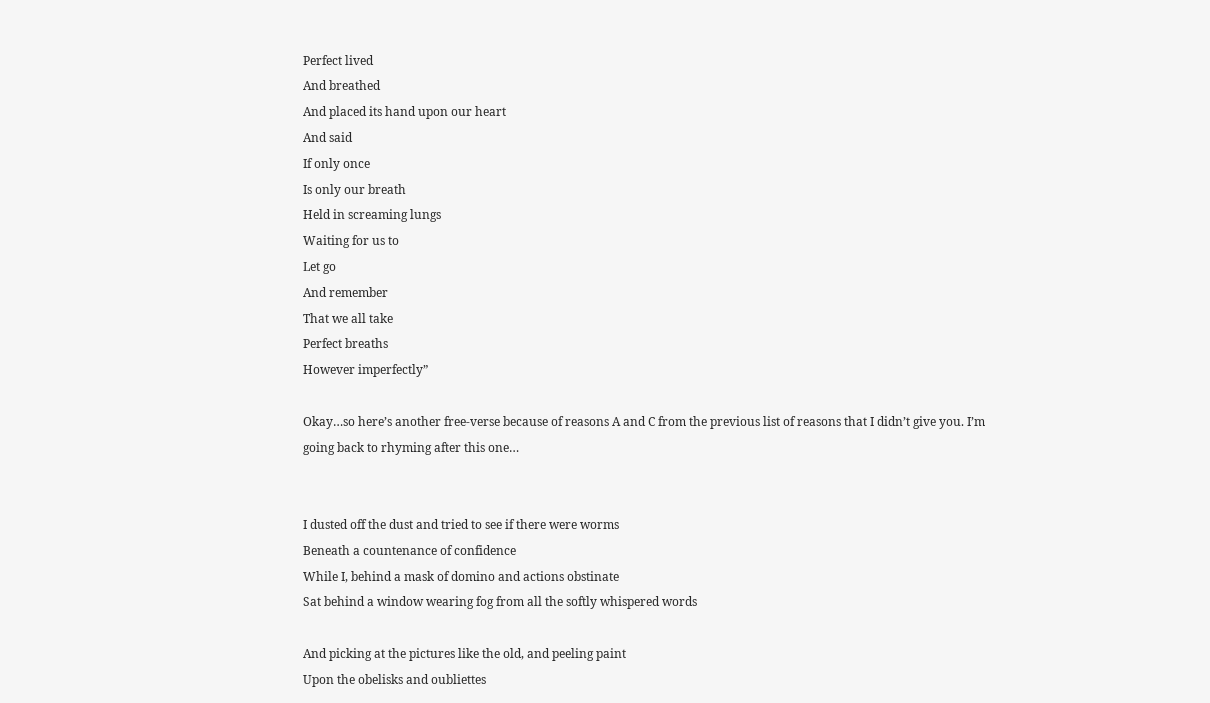Perfect lived
And breathed
And placed its hand upon our heart
And said
If only once
Is only our breath
Held in screaming lungs
Waiting for us to
Let go
And remember
That we all take
Perfect breaths
However imperfectly”

Okay…so here’s another free-verse because of reasons A and C from the previous list of reasons that I didn’t give you. I’m going back to rhyming after this one…


I dusted off the dust and tried to see if there were worms
Beneath a countenance of confidence
While I, behind a mask of domino and actions obstinate
Sat behind a window wearing fog from all the softly whispered words

And picking at the pictures like the old, and peeling paint
Upon the obelisks and oubliettes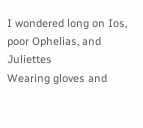I wondered long on Ios, poor Ophelias, and Juliettes
Wearing gloves and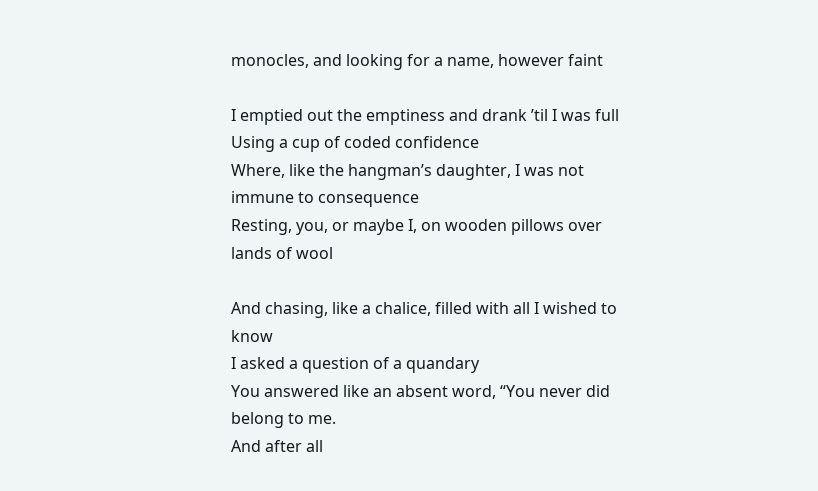monocles, and looking for a name, however faint

I emptied out the emptiness and drank ’til I was full
Using a cup of coded confidence
Where, like the hangman’s daughter, I was not immune to consequence
Resting, you, or maybe I, on wooden pillows over lands of wool

And chasing, like a chalice, filled with all I wished to know
I asked a question of a quandary
You answered like an absent word, “You never did belong to me.
And after all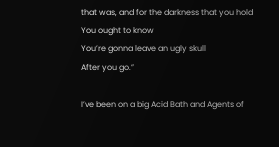that was, and for the darkness that you hold
You ought to know
You’re gonna leave an ugly skull
After you go.”

I’ve been on a big Acid Bath and Agents of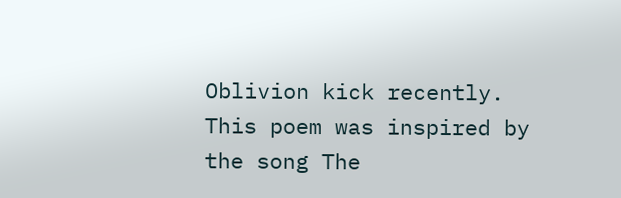Oblivion kick recently. This poem was inspired by the song The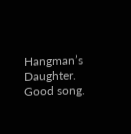Hangman’s Daughter. Good song.